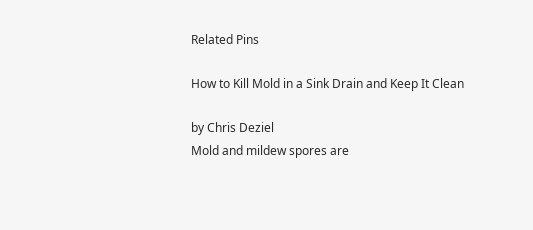Related Pins

How to Kill Mold in a Sink Drain and Keep It Clean

by Chris Deziel
Mold and mildew spores are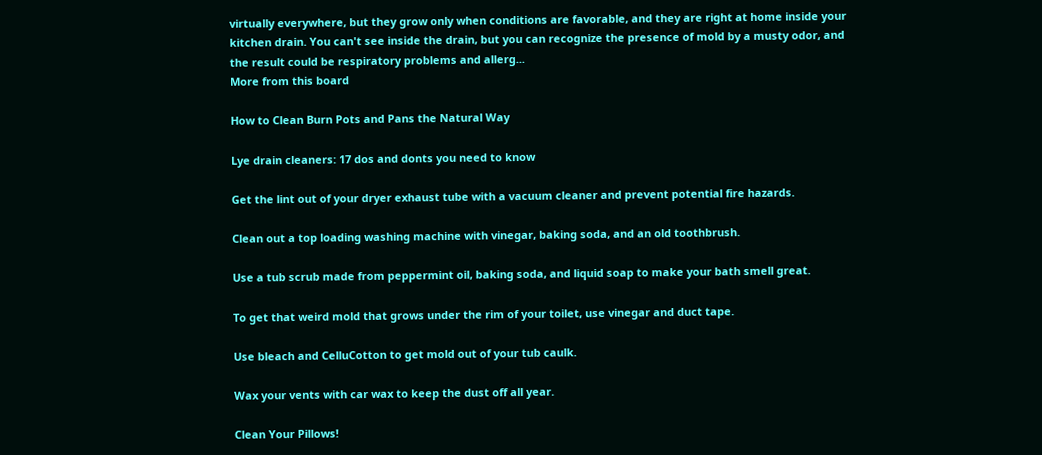virtually everywhere, but they grow only when conditions are favorable, and they are right at home inside your kitchen drain. You can't see inside the drain, but you can recognize the presence of mold by a musty odor, and the result could be respiratory problems and allerg...
More from this board

How to Clean Burn Pots and Pans the Natural Way

Lye drain cleaners: 17 dos and donts you need to know

Get the lint out of your dryer exhaust tube with a vacuum cleaner and prevent potential fire hazards.

Clean out a top loading washing machine with vinegar, baking soda, and an old toothbrush.

Use a tub scrub made from peppermint oil, baking soda, and liquid soap to make your bath smell great.

To get that weird mold that grows under the rim of your toilet, use vinegar and duct tape.

Use bleach and CelluCotton to get mold out of your tub caulk.

Wax your vents with car wax to keep the dust off all year.

Clean Your Pillows!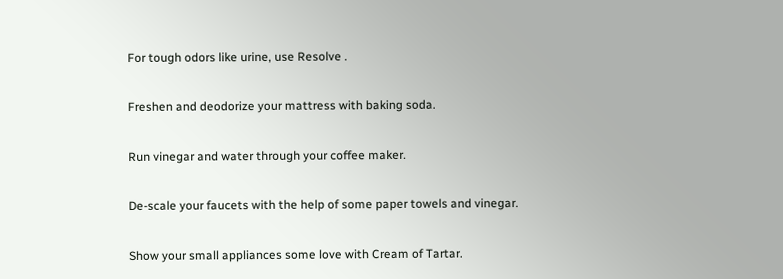For tough odors like urine, use Resolve .

Freshen and deodorize your mattress with baking soda.

Run vinegar and water through your coffee maker.

De-scale your faucets with the help of some paper towels and vinegar.

Show your small appliances some love with Cream of Tartar.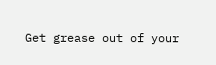Get grease out of your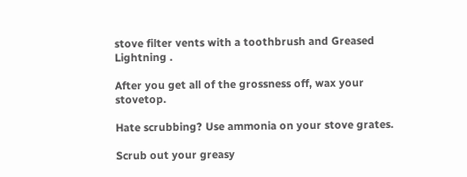stove filter vents with a toothbrush and Greased Lightning .

After you get all of the grossness off, wax your stovetop.

Hate scrubbing? Use ammonia on your stove grates.

Scrub out your greasy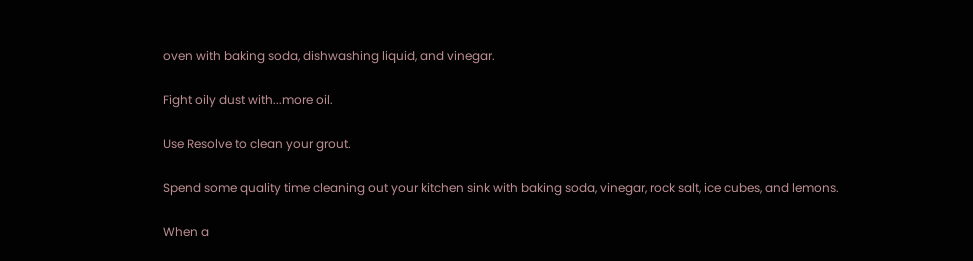oven with baking soda, dishwashing liquid, and vinegar.

Fight oily dust with...more oil.

Use Resolve to clean your grout.

Spend some quality time cleaning out your kitchen sink with baking soda, vinegar, rock salt, ice cubes, and lemons.

When a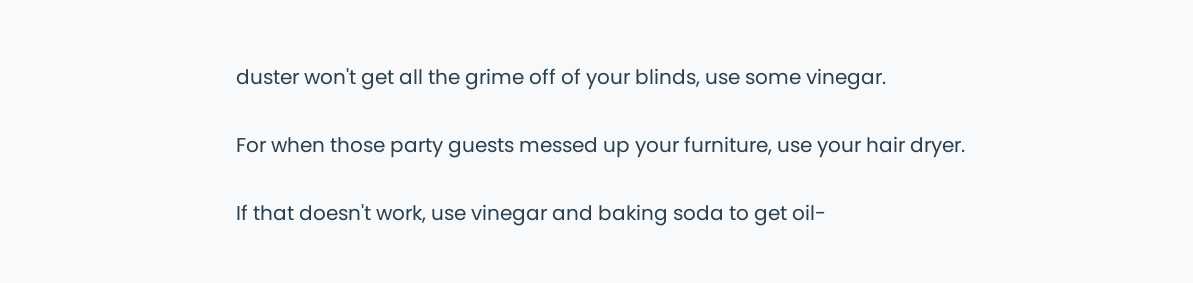duster won't get all the grime off of your blinds, use some vinegar.

For when those party guests messed up your furniture, use your hair dryer.

If that doesn't work, use vinegar and baking soda to get oil-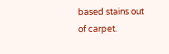based stains out of carpet.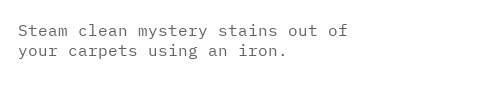Steam clean mystery stains out of your carpets using an iron.